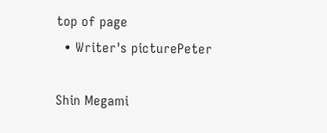top of page
  • Writer's picturePeter

Shin Megami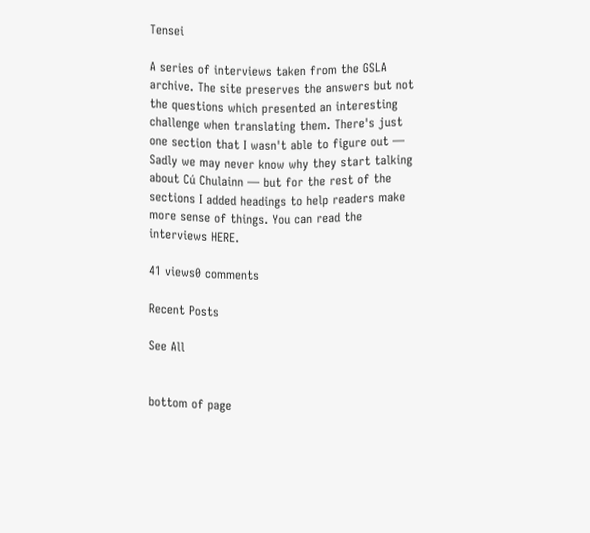Tensei

A series of interviews taken from the GSLA archive. The site preserves the answers but not the questions which presented an interesting challenge when translating them. There's just one section that I wasn't able to figure out — Sadly we may never know why they start talking about Cú Chulainn — but for the rest of the sections I added headings to help readers make more sense of things. You can read the interviews HERE.

41 views0 comments

Recent Posts

See All


bottom of page